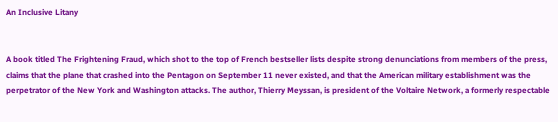An Inclusive Litany


A book titled The Frightening Fraud, which shot to the top of French bestseller lists despite strong denunciations from members of the press, claims that the plane that crashed into the Pentagon on September 11 never existed, and that the American military establishment was the perpetrator of the New York and Washington attacks. The author, Thierry Meyssan, is president of the Voltaire Network, a formerly respectable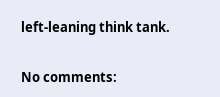left-leaning think tank.

No comments: